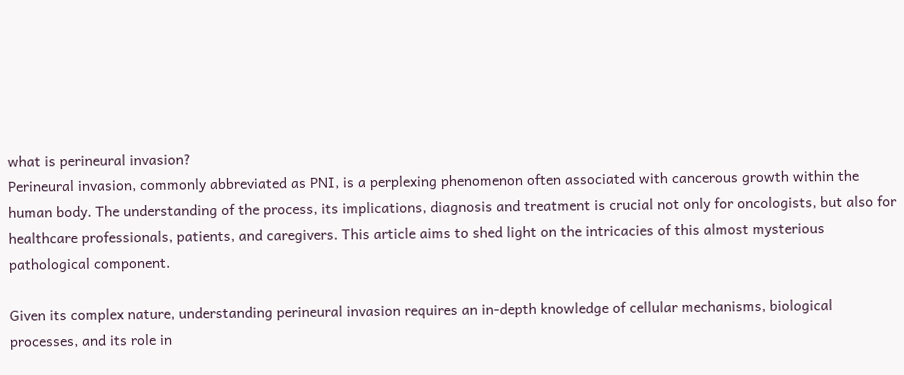what is perineural invasion?
Perineural invasion, commonly abbreviated as PNI, is a perplexing phenomenon often associated with cancerous growth within the human body. The understanding of the process, its implications, diagnosis and treatment is crucial not only for oncologists, but also for healthcare professionals, patients, and caregivers. This article aims to shed light on the intricacies of this almost mysterious pathological component.

Given its complex nature, understanding perineural invasion requires an in-depth knowledge of cellular mechanisms, biological processes, and its role in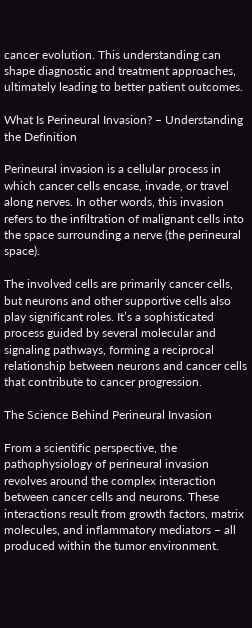cancer evolution. This understanding can shape diagnostic and treatment approaches, ultimately leading to better patient outcomes.

What Is Perineural Invasion? – Understanding the Definition

Perineural invasion is a cellular process in which cancer cells encase, invade, or travel along nerves. In other words, this invasion refers to the infiltration of malignant cells into the space surrounding a nerve (the perineural space).

The involved cells are primarily cancer cells, but neurons and other supportive cells also play significant roles. It’s a sophisticated process guided by several molecular and signaling pathways, forming a reciprocal relationship between neurons and cancer cells that contribute to cancer progression.

The Science Behind Perineural Invasion

From a scientific perspective, the pathophysiology of perineural invasion revolves around the complex interaction between cancer cells and neurons. These interactions result from growth factors, matrix molecules, and inflammatory mediators – all produced within the tumor environment.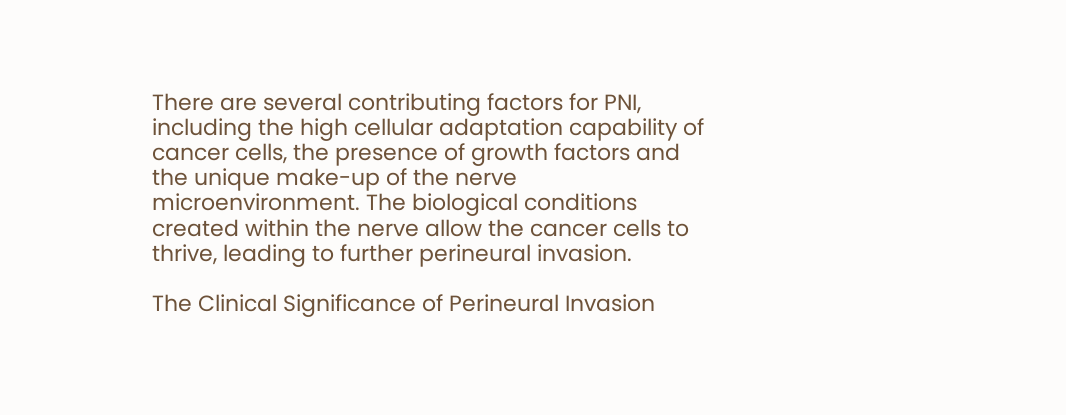There are several contributing factors for PNI, including the high cellular adaptation capability of cancer cells, the presence of growth factors and the unique make-up of the nerve microenvironment. The biological conditions created within the nerve allow the cancer cells to thrive, leading to further perineural invasion.

The Clinical Significance of Perineural Invasion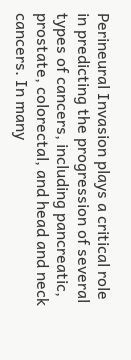Perineural Invasion plays a critical role in predicting the progression of several types of cancers, including pancreatic, prostate, colorectal, and head and neck cancers. In many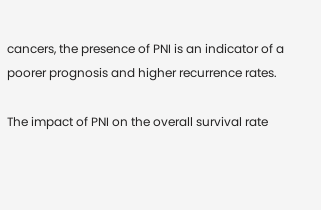cancers, the presence of PNI is an indicator of a poorer prognosis and higher recurrence rates.

The impact of PNI on the overall survival rate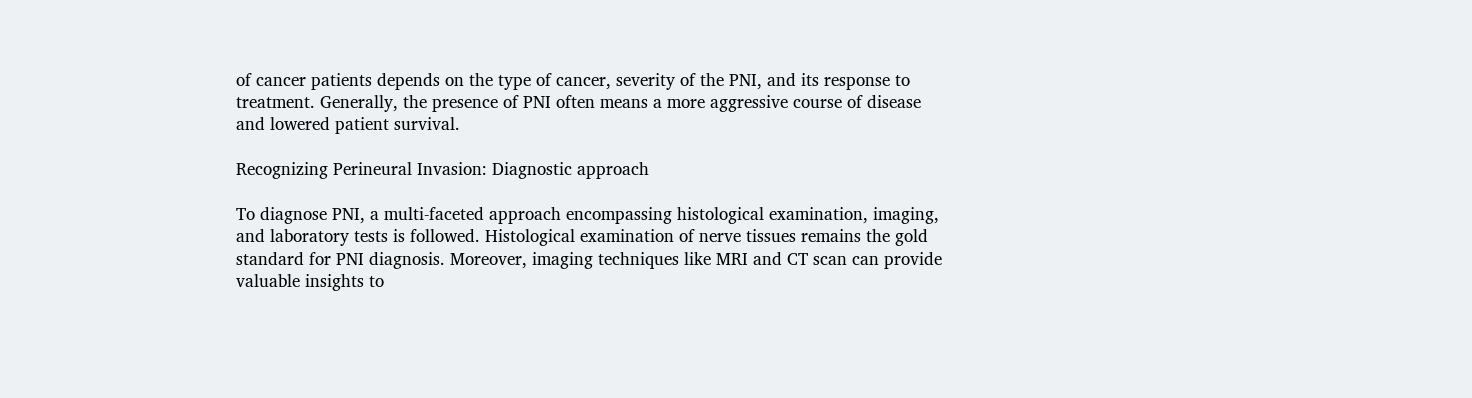of cancer patients depends on the type of cancer, severity of the PNI, and its response to treatment. Generally, the presence of PNI often means a more aggressive course of disease and lowered patient survival.

Recognizing Perineural Invasion: Diagnostic approach

To diagnose PNI, a multi-faceted approach encompassing histological examination, imaging, and laboratory tests is followed. Histological examination of nerve tissues remains the gold standard for PNI diagnosis. Moreover, imaging techniques like MRI and CT scan can provide valuable insights to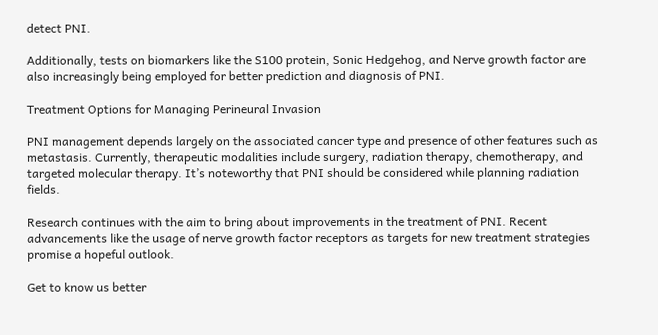detect PNI.

Additionally, tests on biomarkers like the S100 protein, Sonic Hedgehog, and Nerve growth factor are also increasingly being employed for better prediction and diagnosis of PNI.

Treatment Options for Managing Perineural Invasion

PNI management depends largely on the associated cancer type and presence of other features such as metastasis. Currently, therapeutic modalities include surgery, radiation therapy, chemotherapy, and targeted molecular therapy. It’s noteworthy that PNI should be considered while planning radiation fields.

Research continues with the aim to bring about improvements in the treatment of PNI. Recent advancements like the usage of nerve growth factor receptors as targets for new treatment strategies promise a hopeful outlook.

Get to know us better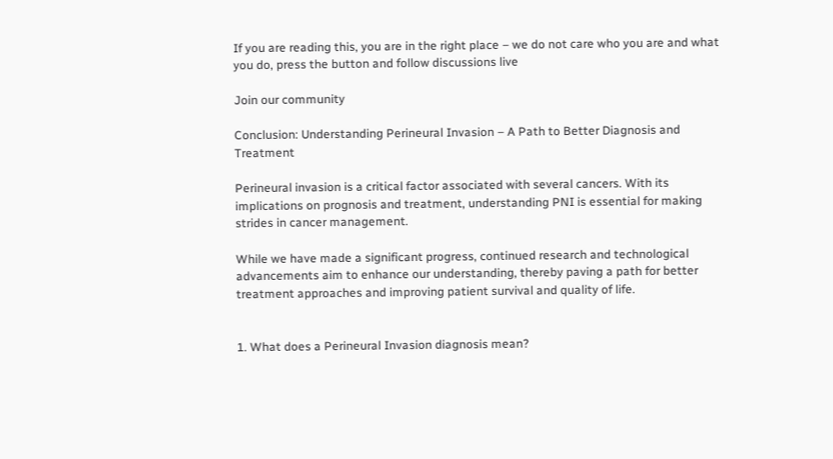If you are reading this, you are in the right place – we do not care who you are and what you do, press the button and follow discussions live

Join our community

Conclusion: Understanding Perineural Invasion – A Path to Better Diagnosis and Treatment

Perineural invasion is a critical factor associated with several cancers. With its implications on prognosis and treatment, understanding PNI is essential for making strides in cancer management.

While we have made a significant progress, continued research and technological advancements aim to enhance our understanding, thereby paving a path for better treatment approaches and improving patient survival and quality of life.


1. What does a Perineural Invasion diagnosis mean?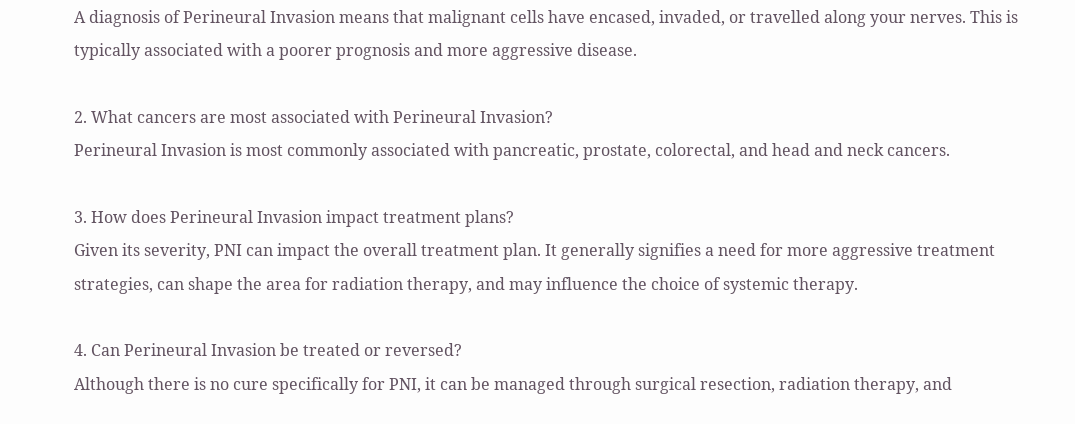A diagnosis of Perineural Invasion means that malignant cells have encased, invaded, or travelled along your nerves. This is typically associated with a poorer prognosis and more aggressive disease.

2. What cancers are most associated with Perineural Invasion?
Perineural Invasion is most commonly associated with pancreatic, prostate, colorectal, and head and neck cancers.

3. How does Perineural Invasion impact treatment plans?
Given its severity, PNI can impact the overall treatment plan. It generally signifies a need for more aggressive treatment strategies, can shape the area for radiation therapy, and may influence the choice of systemic therapy.

4. Can Perineural Invasion be treated or reversed?
Although there is no cure specifically for PNI, it can be managed through surgical resection, radiation therapy, and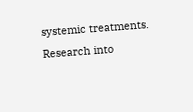systemic treatments. Research into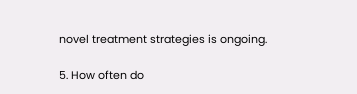novel treatment strategies is ongoing.

5. How often do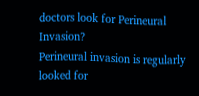doctors look for Perineural Invasion?
Perineural invasion is regularly looked for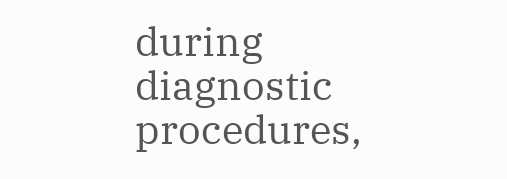during diagnostic procedures,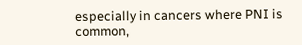especially in cancers where PNI is common,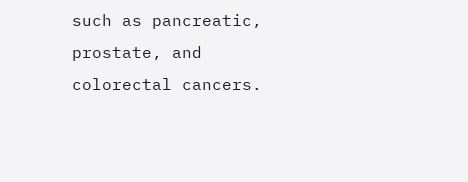such as pancreatic, prostate, and colorectal cancers.